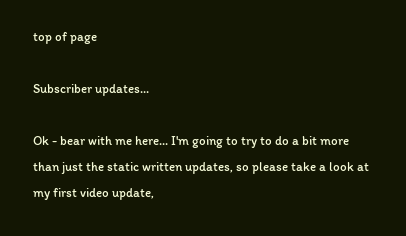top of page

Subscriber updates...

Ok - bear with me here... I'm going to try to do a bit more than just the static written updates, so please take a look at my first video update,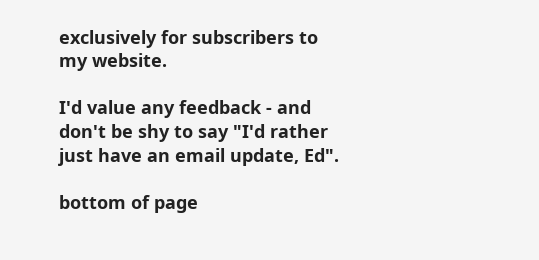exclusively for subscribers to my website.

I'd value any feedback - and don't be shy to say "I'd rather just have an email update, Ed".

bottom of page